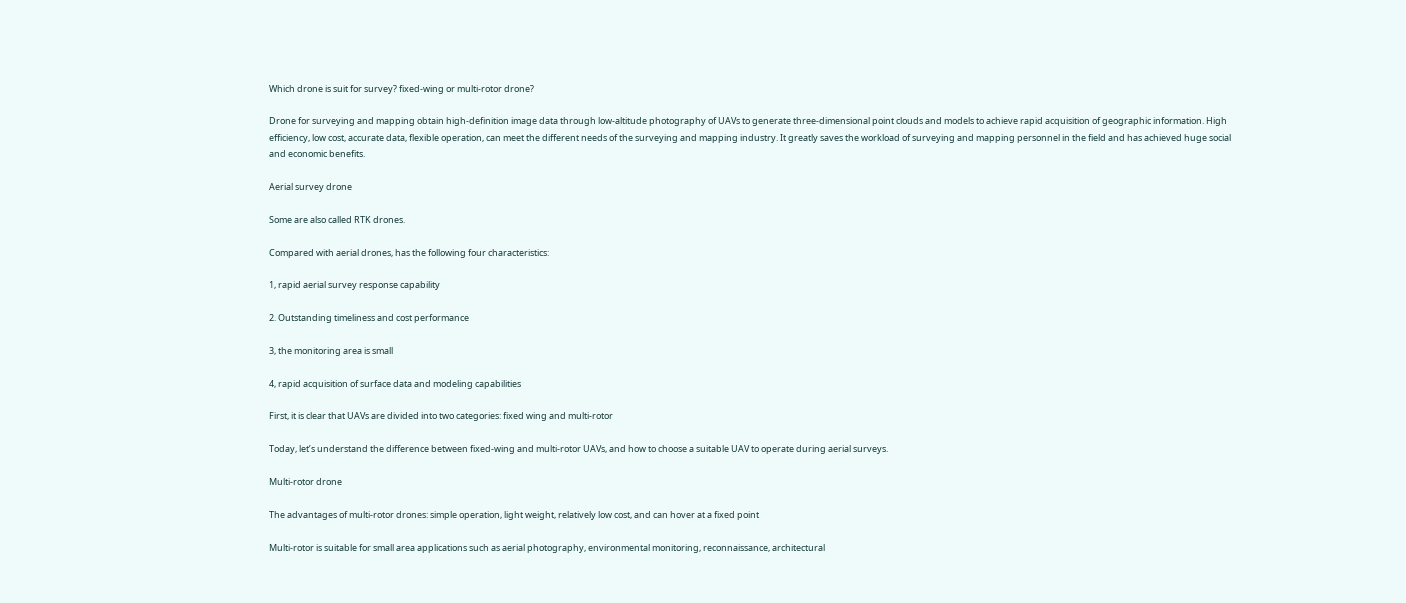Which drone is suit for survey? fixed-wing or multi-rotor drone?

Drone for surveying and mapping obtain high-definition image data through low-altitude photography of UAVs to generate three-dimensional point clouds and models to achieve rapid acquisition of geographic information. High efficiency, low cost, accurate data, flexible operation, can meet the different needs of the surveying and mapping industry. It greatly saves the workload of surveying and mapping personnel in the field and has achieved huge social and economic benefits.

Aerial survey drone

Some are also called RTK drones.

Compared with aerial drones, has the following four characteristics:

1, rapid aerial survey response capability

2. Outstanding timeliness and cost performance

3, the monitoring area is small

4, rapid acquisition of surface data and modeling capabilities

First, it is clear that UAVs are divided into two categories: fixed wing and multi-rotor

Today, let’s understand the difference between fixed-wing and multi-rotor UAVs, and how to choose a suitable UAV to operate during aerial surveys.

Multi-rotor drone

The advantages of multi-rotor drones: simple operation, light weight, relatively low cost, and can hover at a fixed point

Multi-rotor is suitable for small area applications such as aerial photography, environmental monitoring, reconnaissance, architectural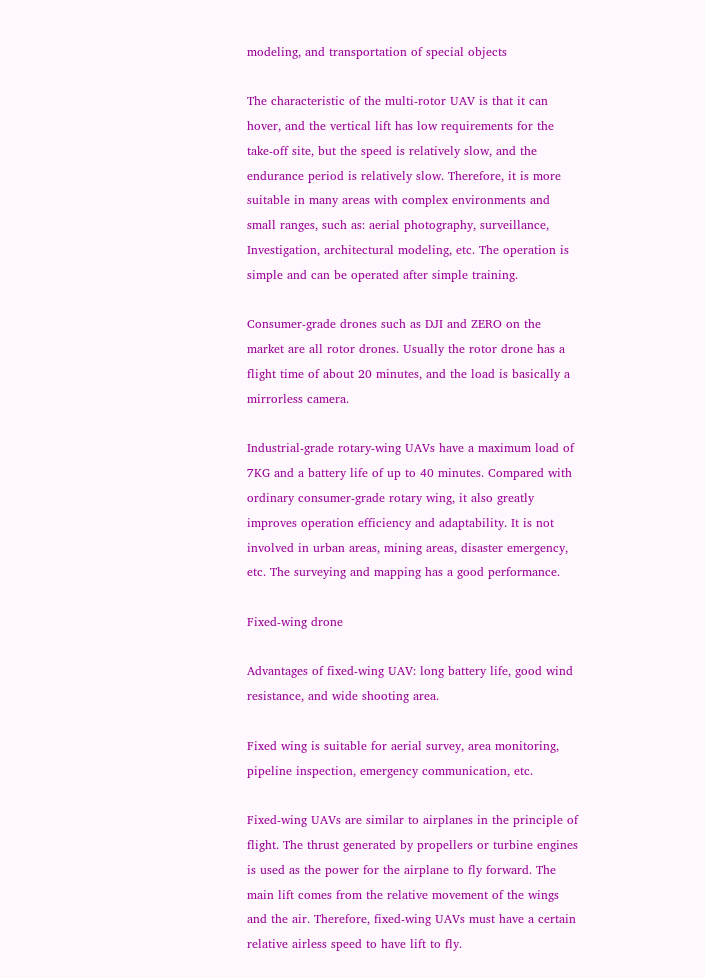modeling, and transportation of special objects

The characteristic of the multi-rotor UAV is that it can hover, and the vertical lift has low requirements for the take-off site, but the speed is relatively slow, and the endurance period is relatively slow. Therefore, it is more suitable in many areas with complex environments and small ranges, such as: aerial photography, surveillance, Investigation, architectural modeling, etc. The operation is simple and can be operated after simple training.

Consumer-grade drones such as DJI and ZERO on the market are all rotor drones. Usually the rotor drone has a flight time of about 20 minutes, and the load is basically a mirrorless camera.

Industrial-grade rotary-wing UAVs have a maximum load of 7KG and a battery life of up to 40 minutes. Compared with ordinary consumer-grade rotary wing, it also greatly improves operation efficiency and adaptability. It is not involved in urban areas, mining areas, disaster emergency, etc. The surveying and mapping has a good performance.

Fixed-wing drone

Advantages of fixed-wing UAV: long battery life, good wind resistance, and wide shooting area.

Fixed wing is suitable for aerial survey, area monitoring, pipeline inspection, emergency communication, etc.

Fixed-wing UAVs are similar to airplanes in the principle of flight. The thrust generated by propellers or turbine engines is used as the power for the airplane to fly forward. The main lift comes from the relative movement of the wings and the air. Therefore, fixed-wing UAVs must have a certain relative airless speed to have lift to fly.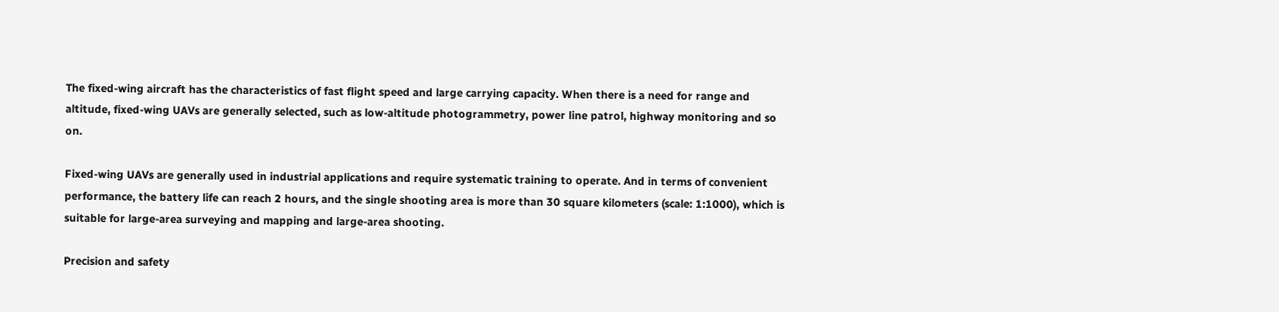The fixed-wing aircraft has the characteristics of fast flight speed and large carrying capacity. When there is a need for range and altitude, fixed-wing UAVs are generally selected, such as low-altitude photogrammetry, power line patrol, highway monitoring and so on.

Fixed-wing UAVs are generally used in industrial applications and require systematic training to operate. And in terms of convenient performance, the battery life can reach 2 hours, and the single shooting area is more than 30 square kilometers (scale: 1:1000), which is suitable for large-area surveying and mapping and large-area shooting.

Precision and safety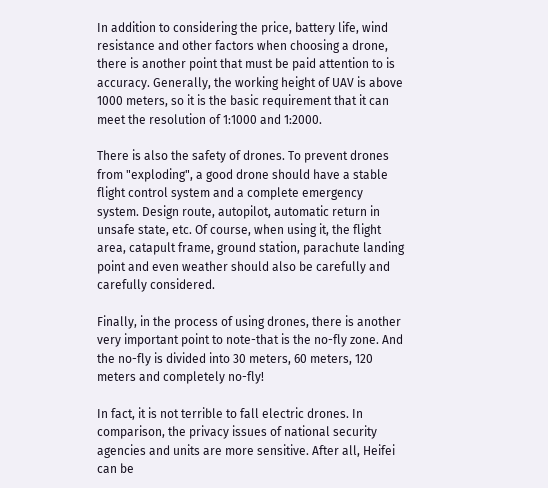In addition to considering the price, battery life, wind resistance and other factors when choosing a drone, there is another point that must be paid attention to is accuracy. Generally, the working height of UAV is above 1000 meters, so it is the basic requirement that it can meet the resolution of 1:1000 and 1:2000.

There is also the safety of drones. To prevent drones from "exploding", a good drone should have a stable flight control system and a complete emergency system. Design route, autopilot, automatic return in unsafe state, etc. Of course, when using it, the flight area, catapult frame, ground station, parachute landing point and even weather should also be carefully and carefully considered.

Finally, in the process of using drones, there is another very important point to note-that is the no-fly zone. And the no-fly is divided into 30 meters, 60 meters, 120 meters and completely no-fly!

In fact, it is not terrible to fall electric drones. In comparison, the privacy issues of national security agencies and units are more sensitive. After all, Heifei can be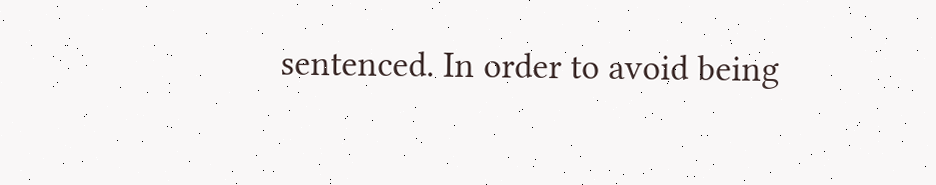sentenced. In order to avoid being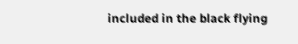included in the black flying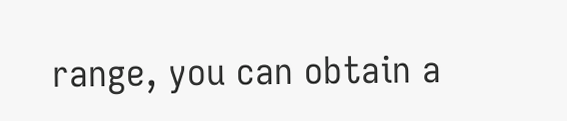range, you can obtain a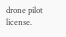drone pilot license.